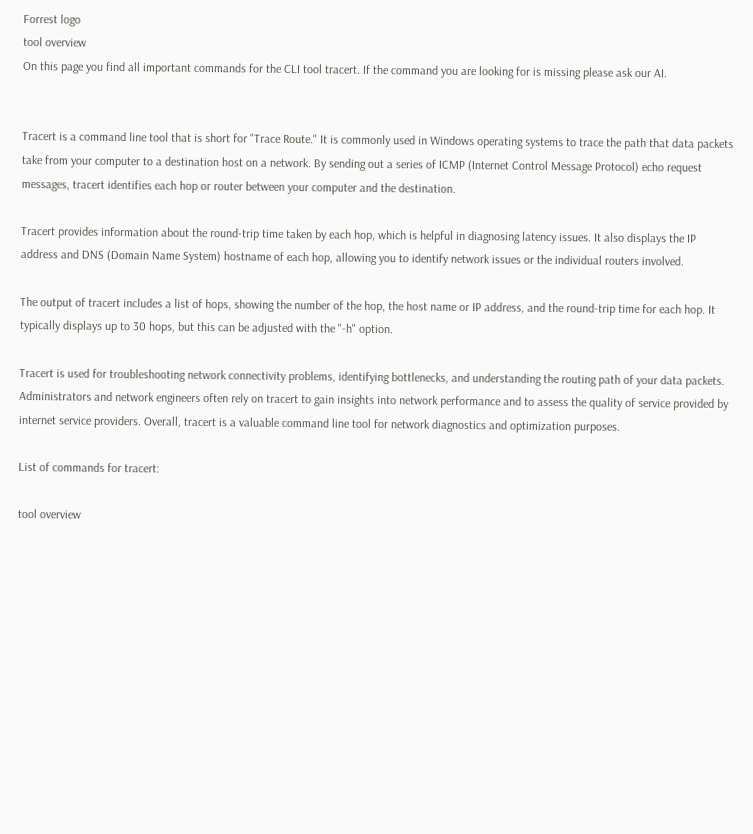Forrest logo
tool overview
On this page you find all important commands for the CLI tool tracert. If the command you are looking for is missing please ask our AI.


Tracert is a command line tool that is short for "Trace Route." It is commonly used in Windows operating systems to trace the path that data packets take from your computer to a destination host on a network. By sending out a series of ICMP (Internet Control Message Protocol) echo request messages, tracert identifies each hop or router between your computer and the destination.

Tracert provides information about the round-trip time taken by each hop, which is helpful in diagnosing latency issues. It also displays the IP address and DNS (Domain Name System) hostname of each hop, allowing you to identify network issues or the individual routers involved.

The output of tracert includes a list of hops, showing the number of the hop, the host name or IP address, and the round-trip time for each hop. It typically displays up to 30 hops, but this can be adjusted with the "-h" option.

Tracert is used for troubleshooting network connectivity problems, identifying bottlenecks, and understanding the routing path of your data packets. Administrators and network engineers often rely on tracert to gain insights into network performance and to assess the quality of service provided by internet service providers. Overall, tracert is a valuable command line tool for network diagnostics and optimization purposes.

List of commands for tracert:

tool overview